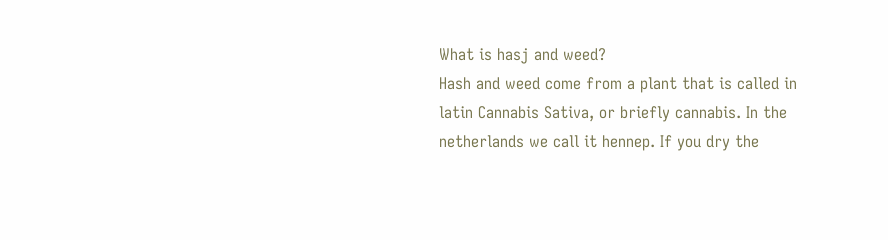What is hasj and weed?
Hash and weed come from a plant that is called in latin Cannabis Sativa, or briefly cannabis. In the netherlands we call it hennep. If you dry the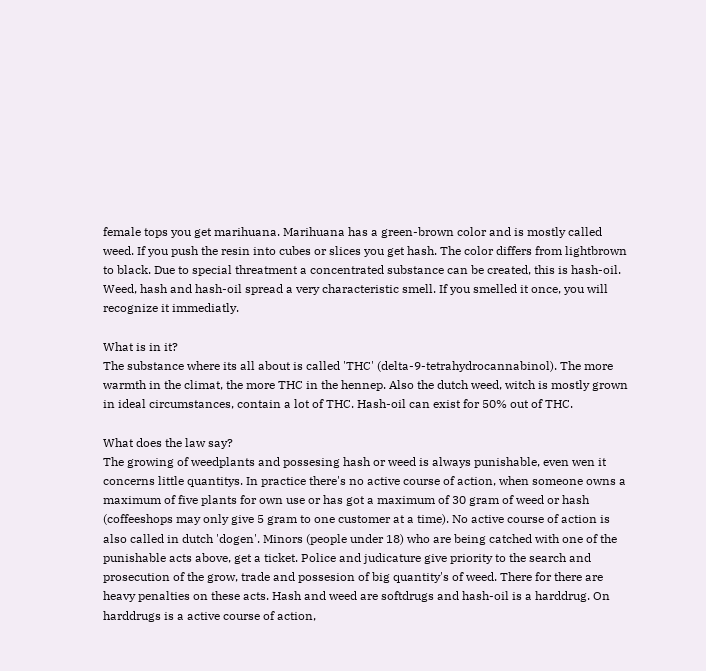female tops you get marihuana. Marihuana has a green-brown color and is mostly called weed. If you push the resin into cubes or slices you get hash. The color differs from lightbrown to black. Due to special threatment a concentrated substance can be created, this is hash-oil. Weed, hash and hash-oil spread a very characteristic smell. If you smelled it once, you will recognize it immediatly.

What is in it?
The substance where its all about is called 'THC' (delta-9-tetrahydrocannabinol). The more warmth in the climat, the more THC in the hennep. Also the dutch weed, witch is mostly grown in ideal circumstances, contain a lot of THC. Hash-oil can exist for 50% out of THC.

What does the law say?
The growing of weedplants and possesing hash or weed is always punishable, even wen it concerns little quantitys. In practice there's no active course of action, when someone owns a maximum of five plants for own use or has got a maximum of 30 gram of weed or hash (coffeeshops may only give 5 gram to one customer at a time). No active course of action is also called in dutch 'dogen'. Minors (people under 18) who are being catched with one of the punishable acts above, get a ticket. Police and judicature give priority to the search and prosecution of the grow, trade and possesion of big quantity's of weed. There for there are heavy penalties on these acts. Hash and weed are softdrugs and hash-oil is a harddrug. On harddrugs is a active course of action,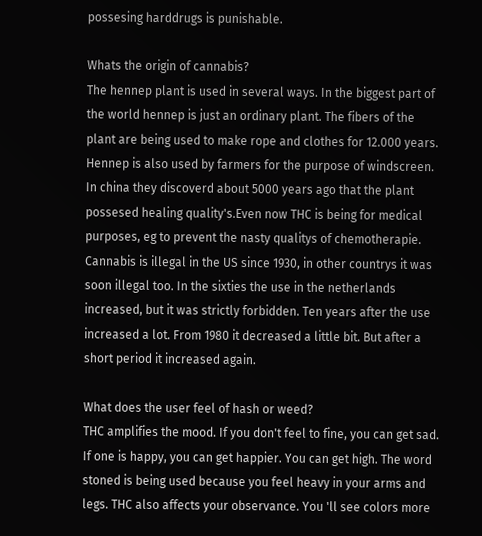possesing harddrugs is punishable.

Whats the origin of cannabis?
The hennep plant is used in several ways. In the biggest part of the world hennep is just an ordinary plant. The fibers of the plant are being used to make rope and clothes for 12.000 years. Hennep is also used by farmers for the purpose of windscreen. In china they discoverd about 5000 years ago that the plant possesed healing quality's.Even now THC is being for medical purposes, eg to prevent the nasty qualitys of chemotherapie. Cannabis is illegal in the US since 1930, in other countrys it was soon illegal too. In the sixties the use in the netherlands increased, but it was strictly forbidden. Ten years after the use increased a lot. From 1980 it decreased a little bit. But after a short period it increased again.

What does the user feel of hash or weed?
THC amplifies the mood. If you don't feel to fine, you can get sad. If one is happy, you can get happier. You can get high. The word stoned is being used because you feel heavy in your arms and legs. THC also affects your observance. You 'll see colors more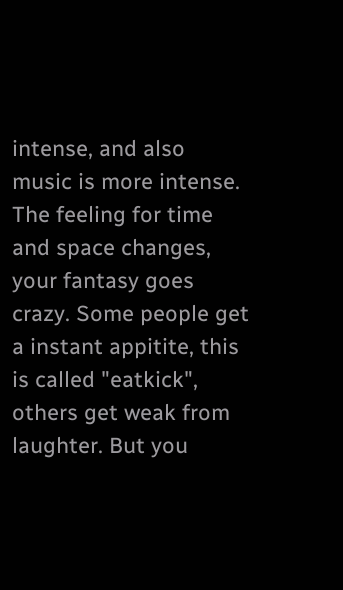intense, and also music is more intense. The feeling for time and space changes, your fantasy goes crazy. Some people get a instant appitite, this is called "eatkick", others get weak from laughter. But you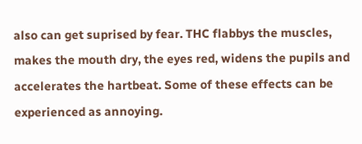also can get suprised by fear. THC flabbys the muscles, makes the mouth dry, the eyes red, widens the pupils and accelerates the hartbeat. Some of these effects can be experienced as annoying.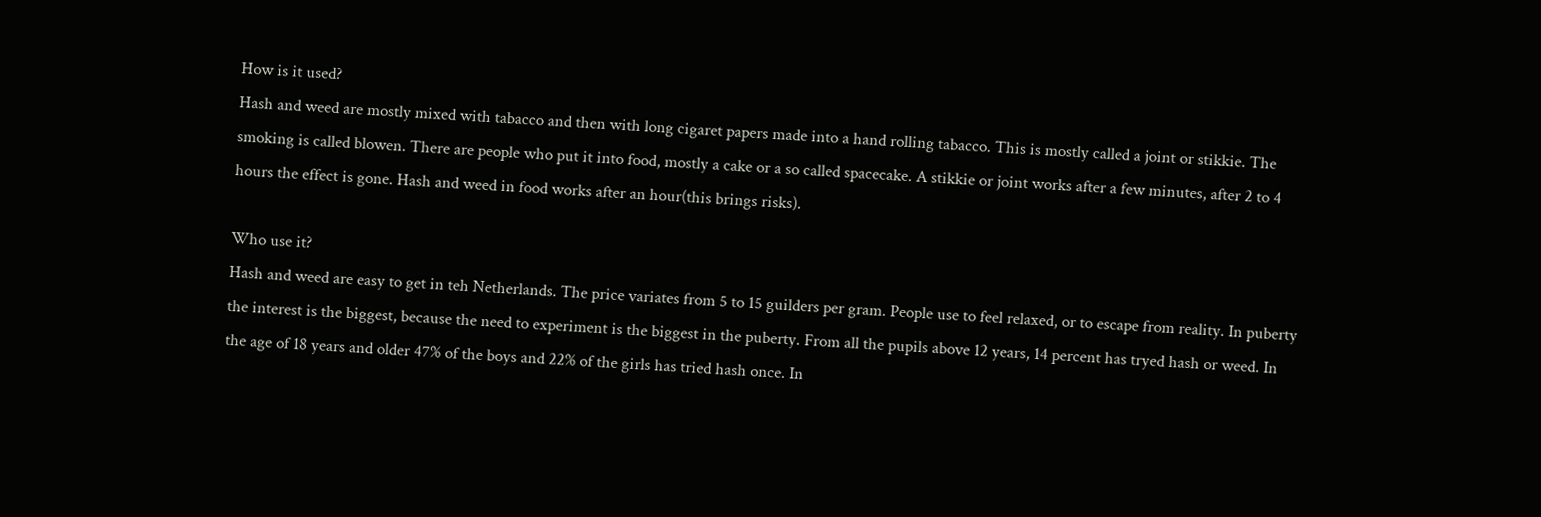How is it used?
Hash and weed are mostly mixed with tabacco and then with long cigaret papers made into a hand rolling tabacco. This is mostly called a joint or stikkie. The smoking is called blowen. There are people who put it into food, mostly a cake or a so called spacecake. A stikkie or joint works after a few minutes, after 2 to 4 hours the effect is gone. Hash and weed in food works after an hour(this brings risks).

Who use it?
Hash and weed are easy to get in teh Netherlands. The price variates from 5 to 15 guilders per gram. People use to feel relaxed, or to escape from reality. In puberty the interest is the biggest, because the need to experiment is the biggest in the puberty. From all the pupils above 12 years, 14 percent has tryed hash or weed. In the age of 18 years and older 47% of the boys and 22% of the girls has tried hash once. In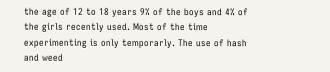the age of 12 to 18 years 9% of the boys and 4% of the girls recently used. Most of the time experimenting is only temporarly. The use of hash and weed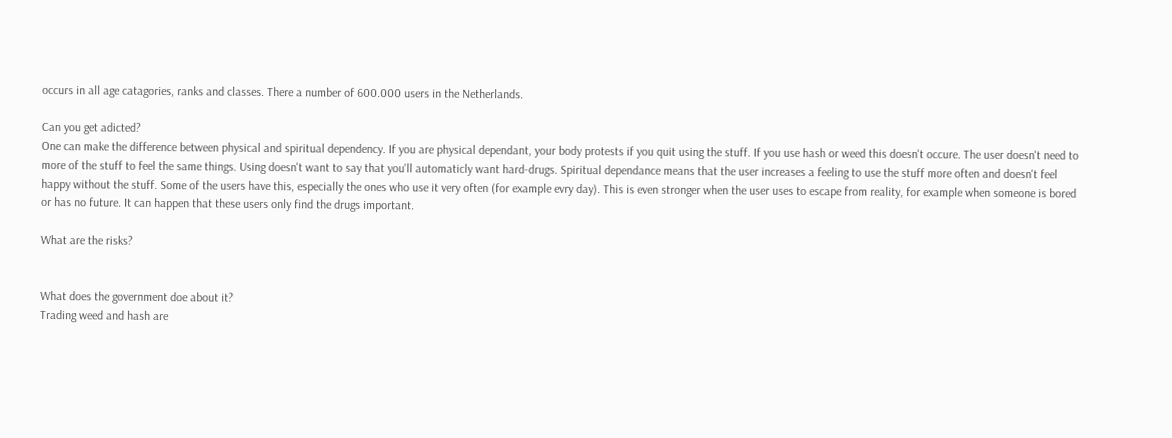occurs in all age catagories, ranks and classes. There a number of 600.000 users in the Netherlands.

Can you get adicted?
One can make the difference between physical and spiritual dependency. If you are physical dependant, your body protests if you quit using the stuff. If you use hash or weed this doesn't occure. The user doesn't need to more of the stuff to feel the same things. Using doesn't want to say that you'll automaticly want hard-drugs. Spiritual dependance means that the user increases a feeling to use the stuff more often and doesn't feel happy without the stuff. Some of the users have this, especially the ones who use it very often (for example evry day). This is even stronger when the user uses to escape from reality, for example when someone is bored or has no future. It can happen that these users only find the drugs important.

What are the risks?


What does the government doe about it?
Trading weed and hash are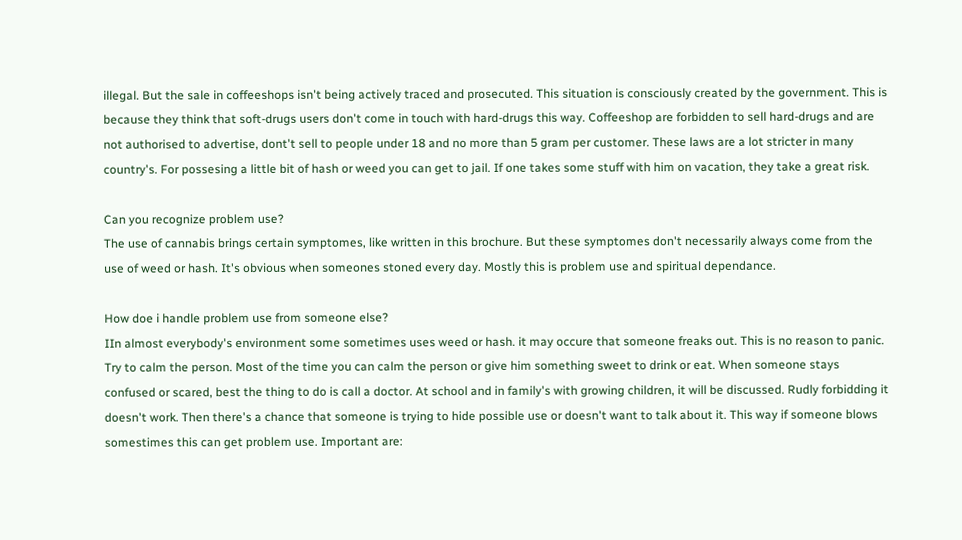illegal. But the sale in coffeeshops isn't being actively traced and prosecuted. This situation is consciously created by the government. This is because they think that soft-drugs users don't come in touch with hard-drugs this way. Coffeeshop are forbidden to sell hard-drugs and are not authorised to advertise, dont't sell to people under 18 and no more than 5 gram per customer. These laws are a lot stricter in many country's. For possesing a little bit of hash or weed you can get to jail. If one takes some stuff with him on vacation, they take a great risk.

Can you recognize problem use?
The use of cannabis brings certain symptomes, like written in this brochure. But these symptomes don't necessarily always come from the use of weed or hash. It's obvious when someones stoned every day. Mostly this is problem use and spiritual dependance.

How doe i handle problem use from someone else?
IIn almost everybody's environment some sometimes uses weed or hash. it may occure that someone freaks out. This is no reason to panic. Try to calm the person. Most of the time you can calm the person or give him something sweet to drink or eat. When someone stays confused or scared, best the thing to do is call a doctor. At school and in family's with growing children, it will be discussed. Rudly forbidding it doesn't work. Then there's a chance that someone is trying to hide possible use or doesn't want to talk about it. This way if someone blows somestimes this can get problem use. Important are: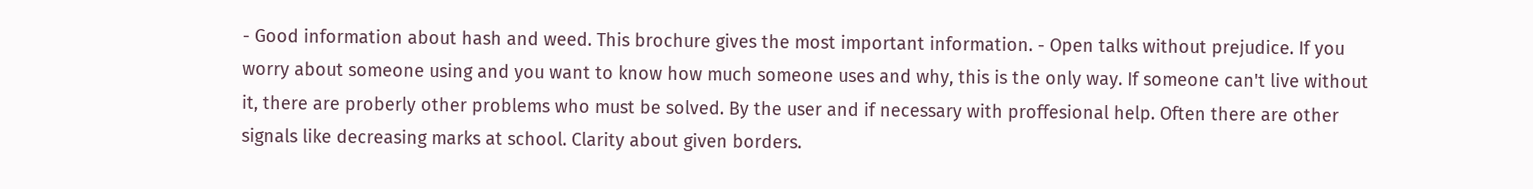- Good information about hash and weed. This brochure gives the most important information. - Open talks without prejudice. If you worry about someone using and you want to know how much someone uses and why, this is the only way. If someone can't live without it, there are proberly other problems who must be solved. By the user and if necessary with proffesional help. Often there are other signals like decreasing marks at school. Clarity about given borders.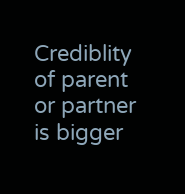Crediblity of parent or partner is bigger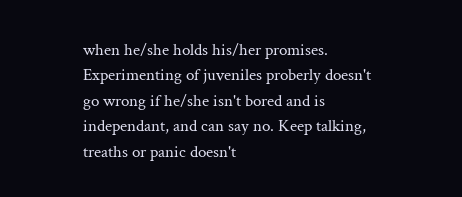when he/she holds his/her promises. Experimenting of juveniles proberly doesn't go wrong if he/she isn't bored and is independant, and can say no. Keep talking, treaths or panic doesn't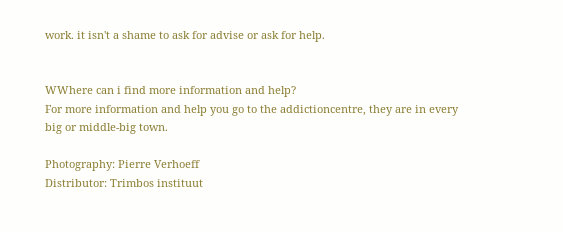work. it isn't a shame to ask for advise or ask for help.


WWhere can i find more information and help?
For more information and help you go to the addictioncentre, they are in every big or middle-big town.

Photography: Pierre Verhoeff
Distributor: Trimbos instituut